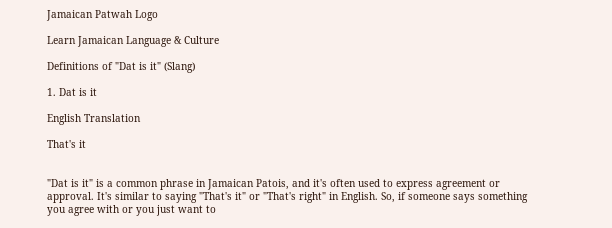Jamaican Patwah Logo

Learn Jamaican Language & Culture

Definitions of "Dat is it" (Slang)

1. Dat is it

English Translation

That's it


"Dat is it" is a common phrase in Jamaican Patois, and it's often used to express agreement or approval. It's similar to saying "That's it" or "That's right" in English. So, if someone says something you agree with or you just want to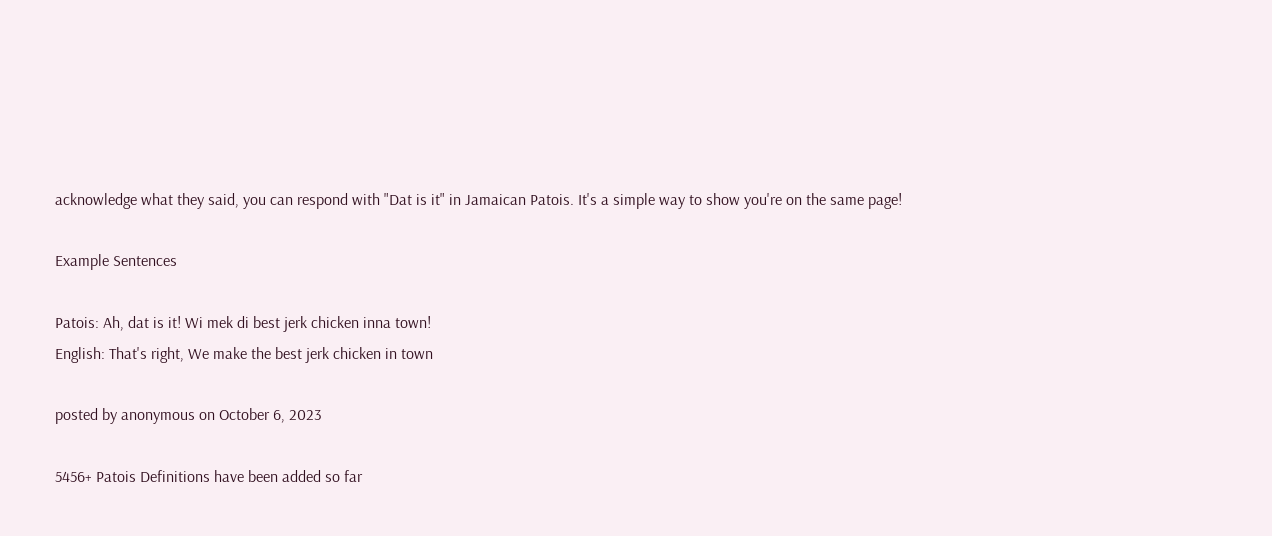acknowledge what they said, you can respond with "Dat is it" in Jamaican Patois. It's a simple way to show you're on the same page!

Example Sentences

Patois: Ah, dat is it! Wi mek di best jerk chicken inna town!
English: That's right, We make the best jerk chicken in town

posted by anonymous on October 6, 2023

5456+ Patois Definitions have been added so far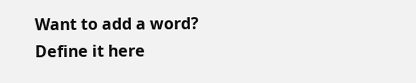Want to add a word?
Define it here